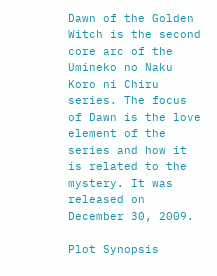Dawn of the Golden Witch is the second core arc of the Umineko no Naku Koro ni Chiru series. The focus of Dawn is the love element of the series and how it is related to the mystery. It was released on December 30, 2009.

Plot Synopsis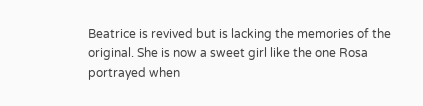Beatrice is revived but is lacking the memories of the original. She is now a sweet girl like the one Rosa portrayed when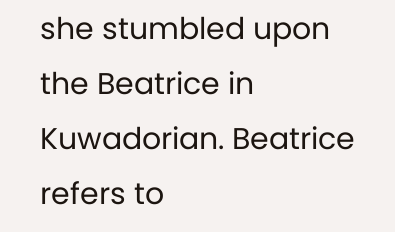she stumbled upon the Beatrice in Kuwadorian. Beatrice refers to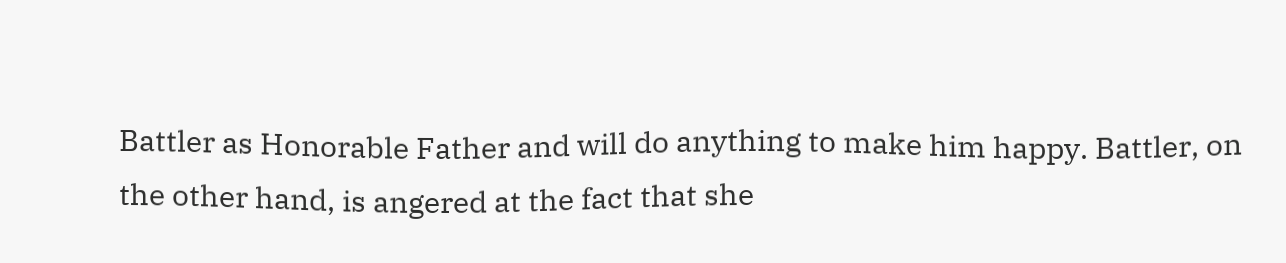Battler as Honorable Father and will do anything to make him happy. Battler, on the other hand, is angered at the fact that she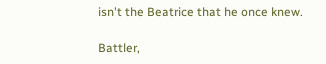isn't the Beatrice that he once knew.

Battler,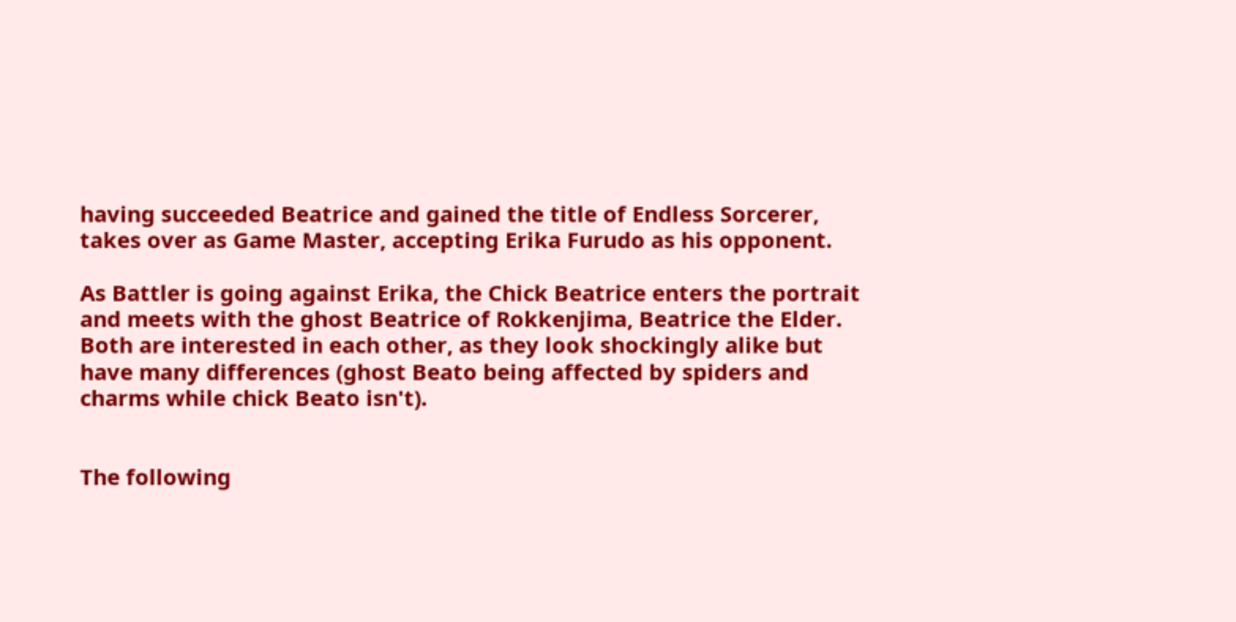having succeeded Beatrice and gained the title of Endless Sorcerer, takes over as Game Master, accepting Erika Furudo as his opponent.

As Battler is going against Erika, the Chick Beatrice enters the portrait and meets with the ghost Beatrice of Rokkenjima, Beatrice the Elder. Both are interested in each other, as they look shockingly alike but have many differences (ghost Beato being affected by spiders and charms while chick Beato isn't).


The following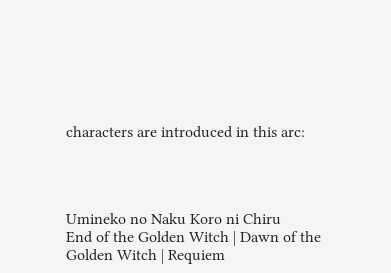characters are introduced in this arc:




Umineko no Naku Koro ni Chiru
End of the Golden Witch | Dawn of the Golden Witch | Requiem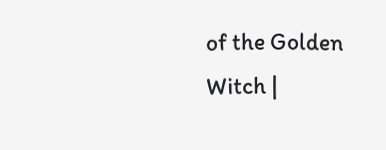of the Golden Witch |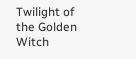Twilight of the Golden Witch